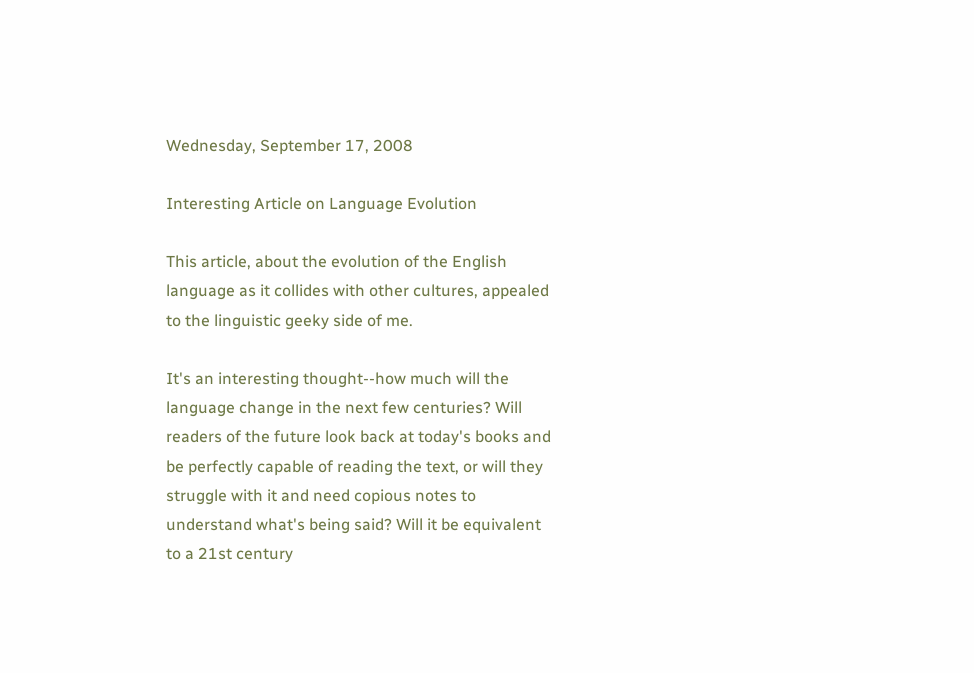Wednesday, September 17, 2008

Interesting Article on Language Evolution

This article, about the evolution of the English language as it collides with other cultures, appealed to the linguistic geeky side of me.

It's an interesting thought--how much will the language change in the next few centuries? Will readers of the future look back at today's books and be perfectly capable of reading the text, or will they struggle with it and need copious notes to understand what's being said? Will it be equivalent to a 21st century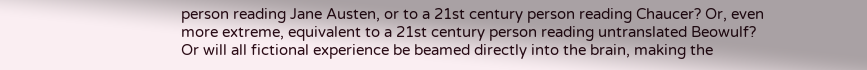person reading Jane Austen, or to a 21st century person reading Chaucer? Or, even more extreme, equivalent to a 21st century person reading untranslated Beowulf? Or will all fictional experience be beamed directly into the brain, making the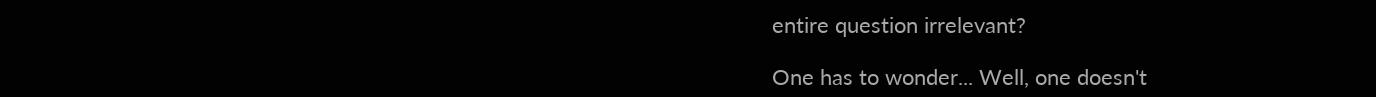entire question irrelevant?

One has to wonder... Well, one doesn't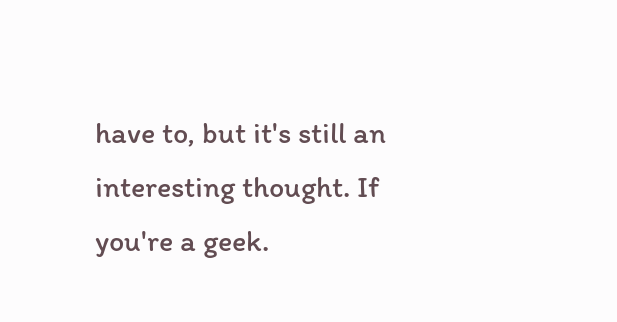have to, but it's still an interesting thought. If you're a geek.